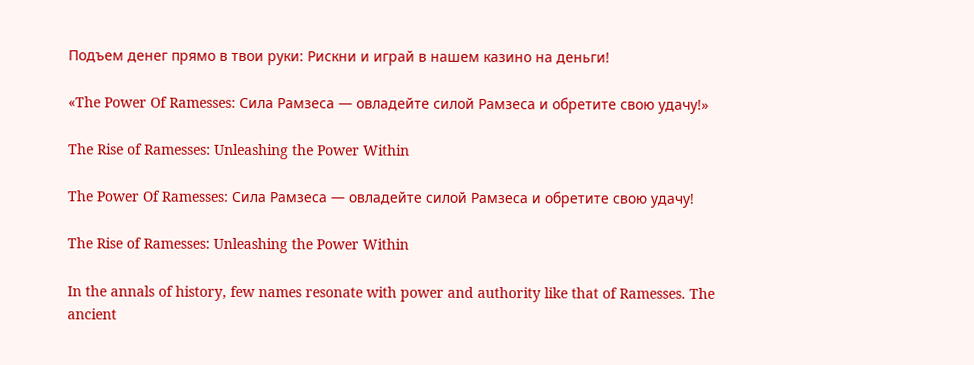Подъем денег прямо в твои руки: Рискни и играй в нашем казино на деньги!

«The Power Of Ramesses: Сила Рамзеса — овладейте силой Рамзеса и обретите свою удачу!»

The Rise of Ramesses: Unleashing the Power Within

The Power Of Ramesses: Сила Рамзеса — овладейте силой Рамзеса и обретите свою удачу!

The Rise of Ramesses: Unleashing the Power Within

In the annals of history, few names resonate with power and authority like that of Ramesses. The ancient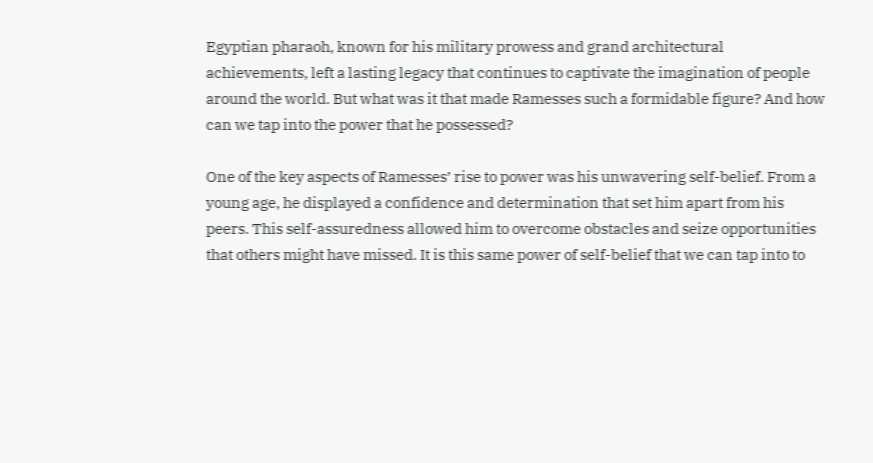Egyptian pharaoh, known for his military prowess and grand architectural achievements, left a lasting legacy that continues to captivate the imagination of people around the world. But what was it that made Ramesses such a formidable figure? And how can we tap into the power that he possessed?

One of the key aspects of Ramesses’ rise to power was his unwavering self-belief. From a young age, he displayed a confidence and determination that set him apart from his peers. This self-assuredness allowed him to overcome obstacles and seize opportunities that others might have missed. It is this same power of self-belief that we can tap into to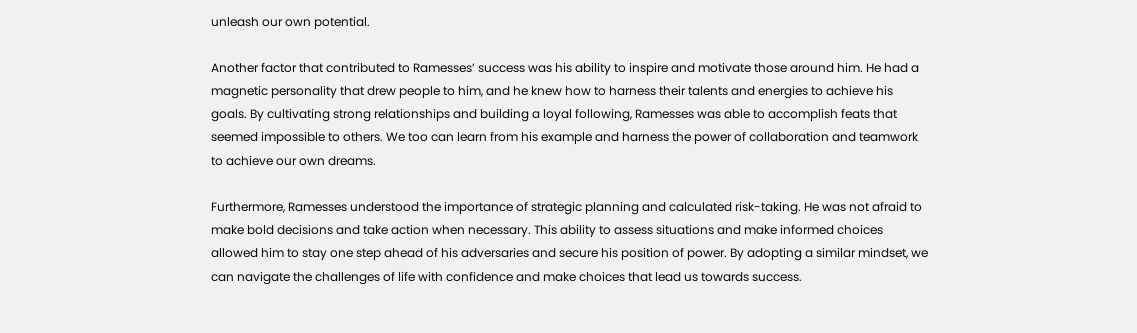unleash our own potential.

Another factor that contributed to Ramesses’ success was his ability to inspire and motivate those around him. He had a magnetic personality that drew people to him, and he knew how to harness their talents and energies to achieve his goals. By cultivating strong relationships and building a loyal following, Ramesses was able to accomplish feats that seemed impossible to others. We too can learn from his example and harness the power of collaboration and teamwork to achieve our own dreams.

Furthermore, Ramesses understood the importance of strategic planning and calculated risk-taking. He was not afraid to make bold decisions and take action when necessary. This ability to assess situations and make informed choices allowed him to stay one step ahead of his adversaries and secure his position of power. By adopting a similar mindset, we can navigate the challenges of life with confidence and make choices that lead us towards success.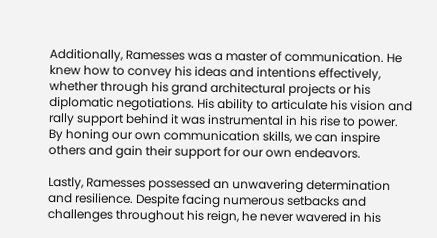Additionally, Ramesses was a master of communication. He knew how to convey his ideas and intentions effectively, whether through his grand architectural projects or his diplomatic negotiations. His ability to articulate his vision and rally support behind it was instrumental in his rise to power. By honing our own communication skills, we can inspire others and gain their support for our own endeavors.

Lastly, Ramesses possessed an unwavering determination and resilience. Despite facing numerous setbacks and challenges throughout his reign, he never wavered in his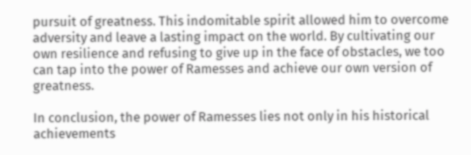pursuit of greatness. This indomitable spirit allowed him to overcome adversity and leave a lasting impact on the world. By cultivating our own resilience and refusing to give up in the face of obstacles, we too can tap into the power of Ramesses and achieve our own version of greatness.

In conclusion, the power of Ramesses lies not only in his historical achievements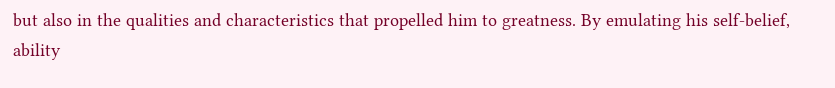but also in the qualities and characteristics that propelled him to greatness. By emulating his self-belief, ability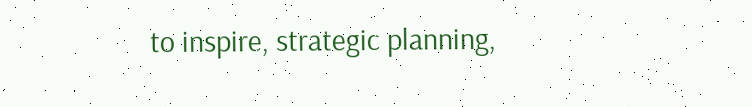to inspire, strategic planning,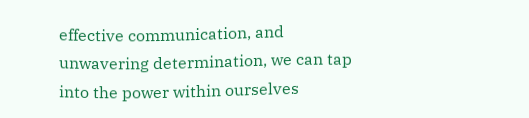effective communication, and unwavering determination, we can tap into the power within ourselves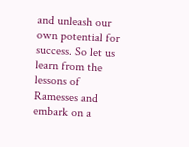and unleash our own potential for success. So let us learn from the lessons of Ramesses and embark on a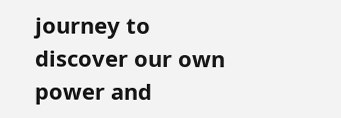journey to discover our own power and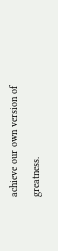achieve our own version of greatness.